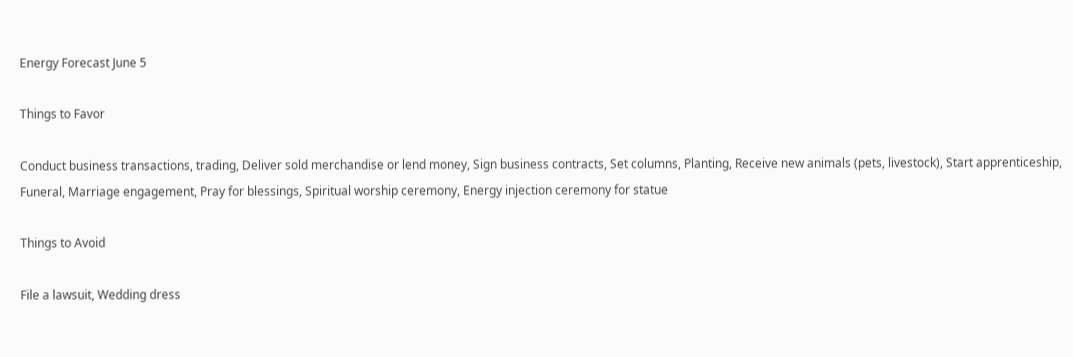Energy Forecast June 5

Things to Favor

Conduct business transactions, trading, Deliver sold merchandise or lend money, Sign business contracts, Set columns, Planting, Receive new animals (pets, livestock), Start apprenticeship, Funeral, Marriage engagement, Pray for blessings, Spiritual worship ceremony, Energy injection ceremony for statue

Things to Avoid

File a lawsuit, Wedding dress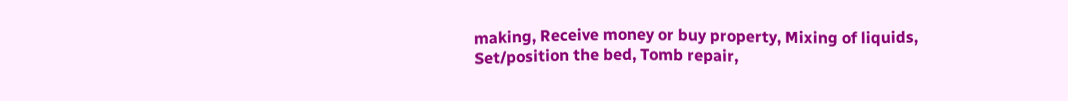making, Receive money or buy property, Mixing of liquids, Set/position the bed, Tomb repair,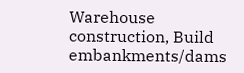Warehouse construction, Build embankments/dams